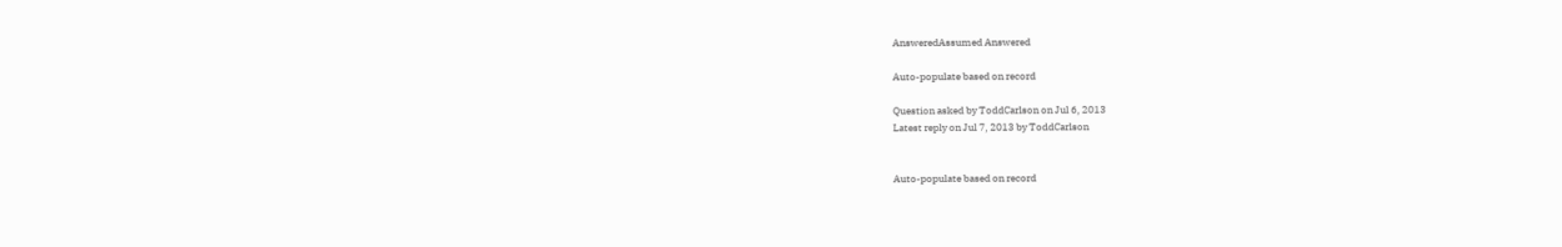AnsweredAssumed Answered

Auto-populate based on record

Question asked by ToddCarlson on Jul 6, 2013
Latest reply on Jul 7, 2013 by ToddCarlson


Auto-populate based on record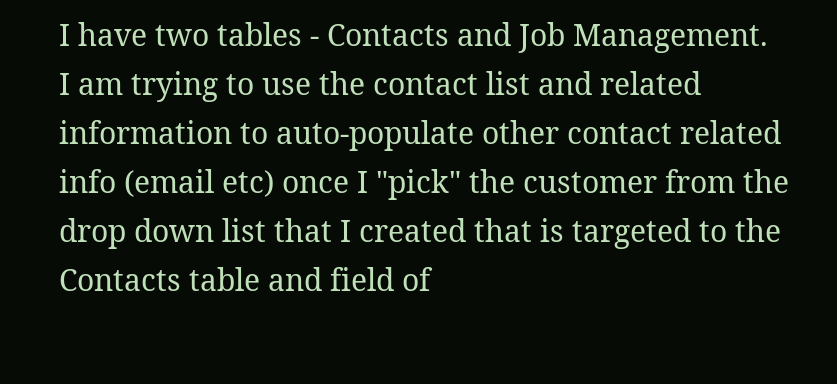I have two tables - Contacts and Job Management.  I am trying to use the contact list and related information to auto-populate other contact related info (email etc) once I "pick" the customer from the drop down list that I created that is targeted to the Contacts table and field of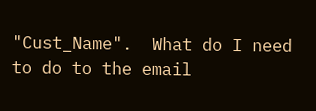"Cust_Name".  What do I need to do to the email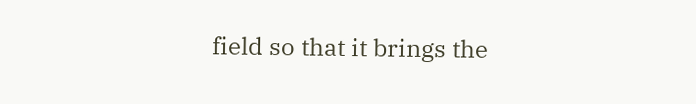field so that it brings the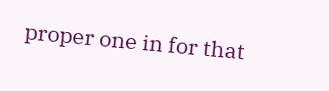proper one in for that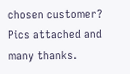chosen customer?  Pics attached and many thanks.